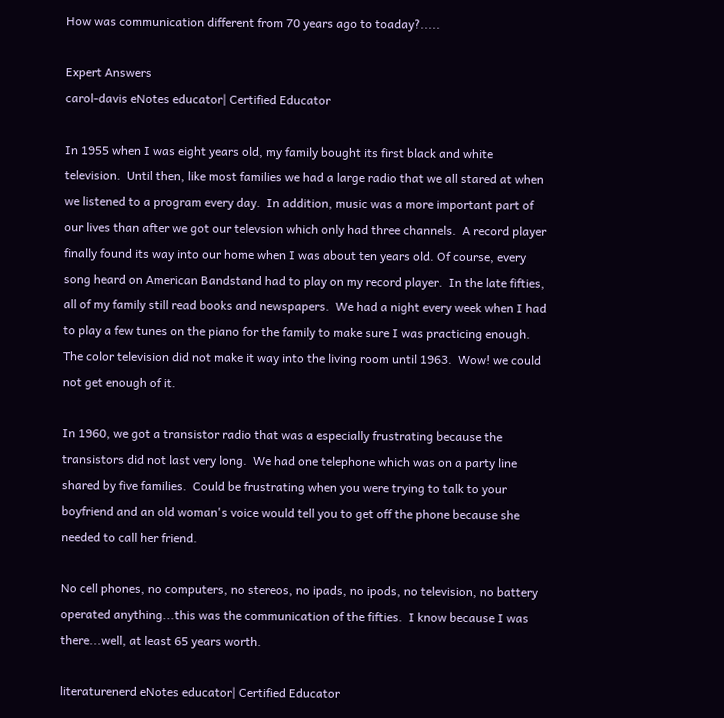How was communication different from 70 years ago to toaday?.....

Expert Answers
carol-davis eNotes educator| Certified Educator

In 1955 when I was eight years old, my family bought its first black and white television.  Until then, like most families we had a large radio that we all stared at when we listened to a program every day.  In addition, music was a more important part of our lives than after we got our televsion which only had three channels.  A record player finally found its way into our home when I was about ten years old. Of course, every song heard on American Bandstand had to play on my record player.  In the late fifties, all of my family still read books and newspapers.  We had a night every week when I had to play a few tunes on the piano for the family to make sure I was practicing enough.  The color television did not make it way into the living room until 1963.  Wow! we could not get enough of it.

In 1960, we got a transistor radio that was a especially frustrating because the transistors did not last very long.  We had one telephone which was on a party line shared by five families.  Could be frustrating when you were trying to talk to your boyfriend and an old woman's voice would tell you to get off the phone because she needed to call her friend.

No cell phones, no computers, no stereos, no ipads, no ipods, no television, no battery operated anything...this was the communication of the fifties.  I know because I was there...well, at least 65 years worth.

literaturenerd eNotes educator| Certified Educator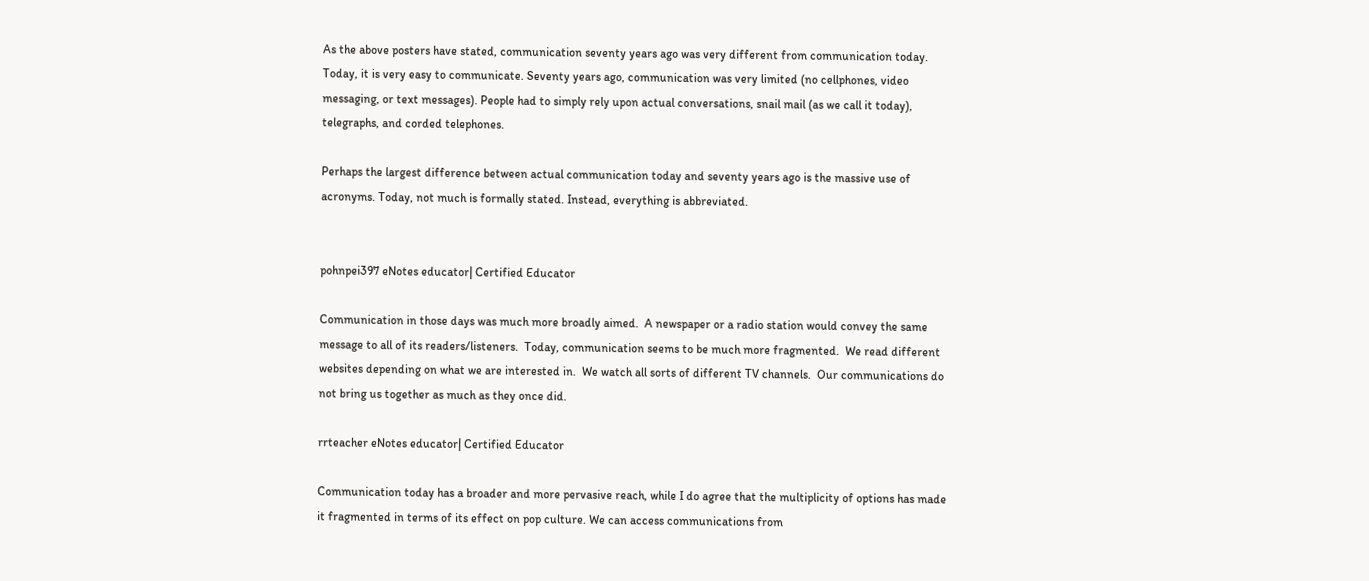As the above posters have stated, communication seventy years ago was very different from communication today. Today, it is very easy to communicate. Seventy years ago, communication was very limited (no cellphones, video messaging, or text messages). People had to simply rely upon actual conversations, snail mail (as we call it today), telegraphs, and corded telephones.

Perhaps the largest difference between actual communication today and seventy years ago is the massive use of acronyms. Today, not much is formally stated. Instead, everything is abbreviated.


pohnpei397 eNotes educator| Certified Educator

Communication in those days was much more broadly aimed.  A newspaper or a radio station would convey the same message to all of its readers/listeners.  Today, communication seems to be much more fragmented.  We read different websites depending on what we are interested in.  We watch all sorts of different TV channels.  Our communications do not bring us together as much as they once did.

rrteacher eNotes educator| Certified Educator

Communication today has a broader and more pervasive reach, while I do agree that the multiplicity of options has made it fragmented in terms of its effect on pop culture. We can access communications from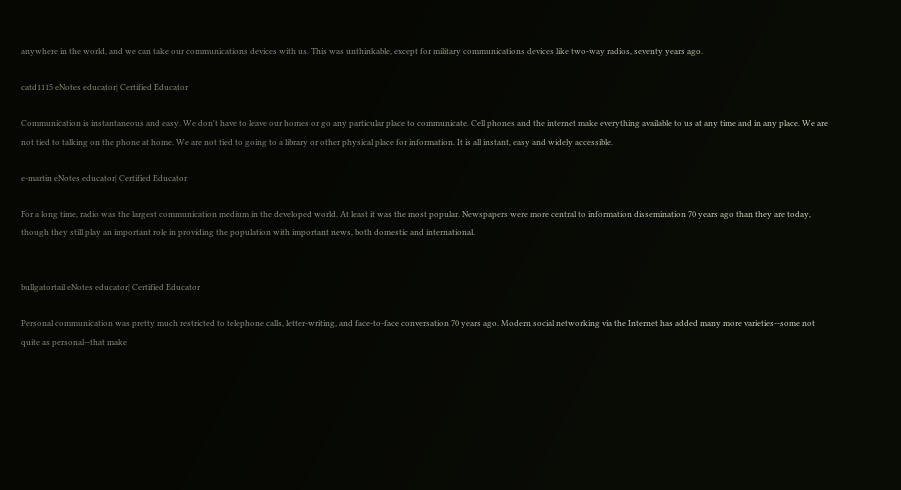anywhere in the world, and we can take our communications devices with us. This was unthinkable, except for military communications devices like two-way radios, seventy years ago.

catd1115 eNotes educator| Certified Educator

Communication is instantaneous and easy. We don't have to leave our homes or go any particular place to communicate. Cell phones and the internet make everything available to us at any time and in any place. We are not tied to talking on the phone at home. We are not tied to going to a library or other physical place for information. It is all instant, easy and widely accessible.

e-martin eNotes educator| Certified Educator

For a long time, radio was the largest communication medium in the developed world. At least it was the most popular. Newspapers were more central to information dissemination 70 years ago than they are today, though they still play an important role in providing the population with important news, both domestic and international.


bullgatortail eNotes educator| Certified Educator

Personal communication was pretty much restricted to telephone calls, letter-writing, and face-to-face conversation 70 years ago. Modern social networking via the Internet has added many more varieties--some not quite as personal--that make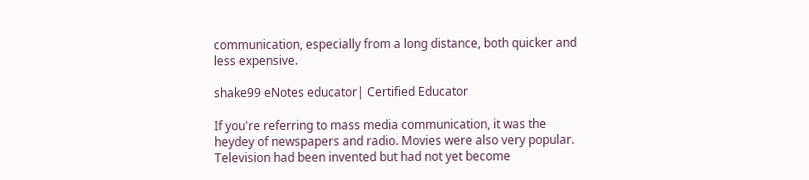communication, especially from a long distance, both quicker and less expensive.

shake99 eNotes educator| Certified Educator

If you're referring to mass media communication, it was the heydey of newspapers and radio. Movies were also very popular. Television had been invented but had not yet become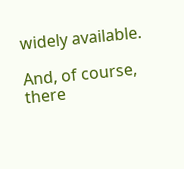widely available.

And, of course, there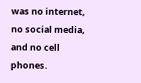was no internet, no social media, and no cell phones.